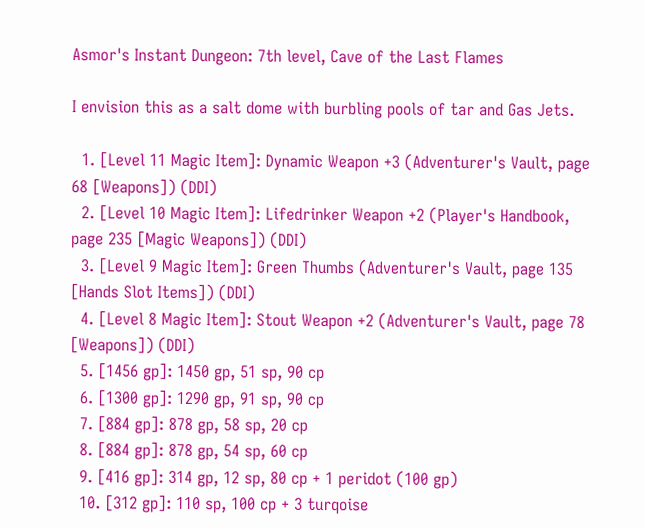Asmor's Instant Dungeon: 7th level, Cave of the Last Flames

I envision this as a salt dome with burbling pools of tar and Gas Jets.

  1. [Level 11 Magic Item]: Dynamic Weapon +3 (Adventurer's Vault, page 68 [Weapons]) (DDI)
  2. [Level 10 Magic Item]: Lifedrinker Weapon +2 (Player's Handbook, page 235 [Magic Weapons]) (DDI)
  3. [Level 9 Magic Item]: Green Thumbs (Adventurer's Vault, page 135 [Hands Slot Items]) (DDI)
  4. [Level 8 Magic Item]: Stout Weapon +2 (Adventurer's Vault, page 78 [Weapons]) (DDI)
  5. [1456 gp]: 1450 gp, 51 sp, 90 cp
  6. [1300 gp]: 1290 gp, 91 sp, 90 cp
  7. [884 gp]: 878 gp, 58 sp, 20 cp
  8. [884 gp]: 878 gp, 54 sp, 60 cp
  9. [416 gp]: 314 gp, 12 sp, 80 cp + 1 peridot (100 gp)
  10. [312 gp]: 110 sp, 100 cp + 3 turqoise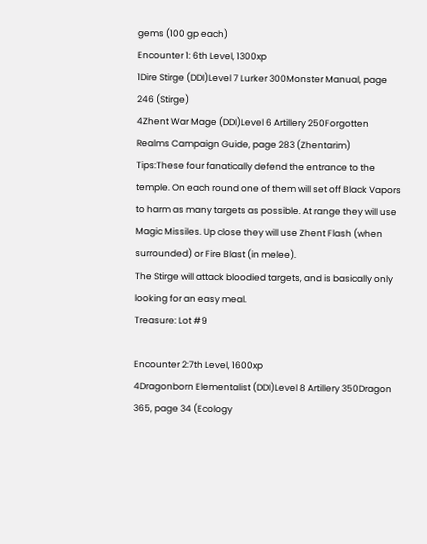gems (100 gp each)
Encounter 1: 6th Level, 1300xp
1Dire Stirge (DDI)Level 7 Lurker 300Monster Manual, page 246 (Stirge)
4Zhent War Mage (DDI)Level 6 Artillery 250Forgotten Realms Campaign Guide, page 283 (Zhentarim)
Tips:These four fanatically defend the entrance to the temple. On each round one of them will set off Black Vapors to harm as many targets as possible. At range they will use Magic Missiles. Up close they will use Zhent Flash (when surrounded) or Fire Blast (in melee).
The Stirge will attack bloodied targets, and is basically only looking for an easy meal.
Treasure: Lot #9

Encounter 2:7th Level, 1600xp
4Dragonborn Elementalist (DDI)Level 8 Artillery 350Dragon 365, page 34 (Ecology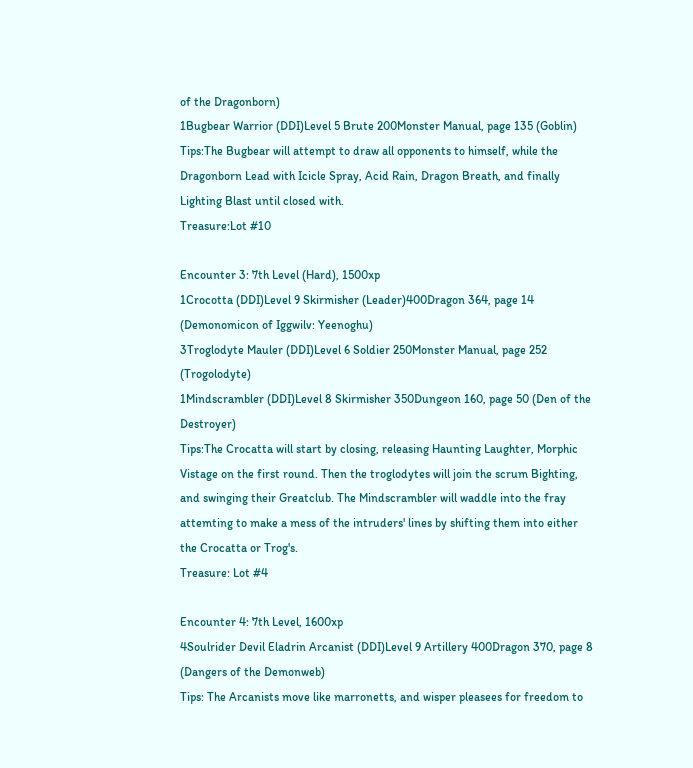of the Dragonborn)
1Bugbear Warrior (DDI)Level 5 Brute 200Monster Manual, page 135 (Goblin)
Tips:The Bugbear will attempt to draw all opponents to himself, while the Dragonborn Lead with Icicle Spray, Acid Rain, Dragon Breath, and finally Lighting Blast until closed with.
Treasure:Lot #10

Encounter 3: 7th Level (Hard), 1500xp
1Crocotta (DDI)Level 9 Skirmisher (Leader)400Dragon 364, page 14 (Demonomicon of Iggwilv: Yeenoghu)
3Troglodyte Mauler (DDI)Level 6 Soldier 250Monster Manual, page 252 (Trogolodyte)
1Mindscrambler (DDI)Level 8 Skirmisher 350Dungeon 160, page 50 (Den of the Destroyer)
Tips:The Crocatta will start by closing, releasing Haunting Laughter, Morphic Vistage on the first round. Then the troglodytes will join the scrum Bighting, and swinging their Greatclub. The Mindscrambler will waddle into the fray attemting to make a mess of the intruders' lines by shifting them into either the Crocatta or Trog's.
Treasure: Lot #4

Encounter 4: 7th Level, 1600xp
4Soulrider Devil Eladrin Arcanist (DDI)Level 9 Artillery 400Dragon 370, page 8 (Dangers of the Demonweb)
Tips: The Arcanists move like marronetts, and wisper pleasees for freedom to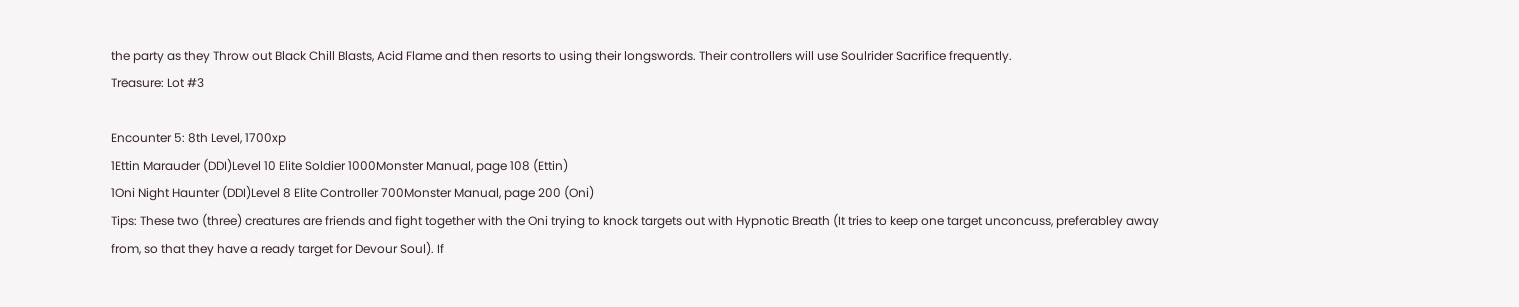the party as they Throw out Black Chill Blasts, Acid Flame and then resorts to using their longswords. Their controllers will use Soulrider Sacrifice frequently.
Treasure: Lot #3

Encounter 5: 8th Level, 1700xp
1Ettin Marauder (DDI)Level 10 Elite Soldier 1000Monster Manual, page 108 (Ettin)
1Oni Night Haunter (DDI)Level 8 Elite Controller 700Monster Manual, page 200 (Oni)
Tips: These two (three) creatures are friends and fight together with the Oni trying to knock targets out with Hypnotic Breath (It tries to keep one target unconcuss, preferabley away from, so that they have a ready target for Devour Soul). If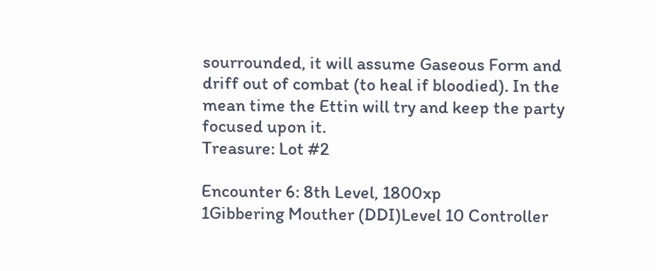sourrounded, it will assume Gaseous Form and driff out of combat (to heal if bloodied). In the mean time the Ettin will try and keep the party focused upon it.
Treasure: Lot #2

Encounter 6: 8th Level, 1800xp
1Gibbering Mouther (DDI)Level 10 Controller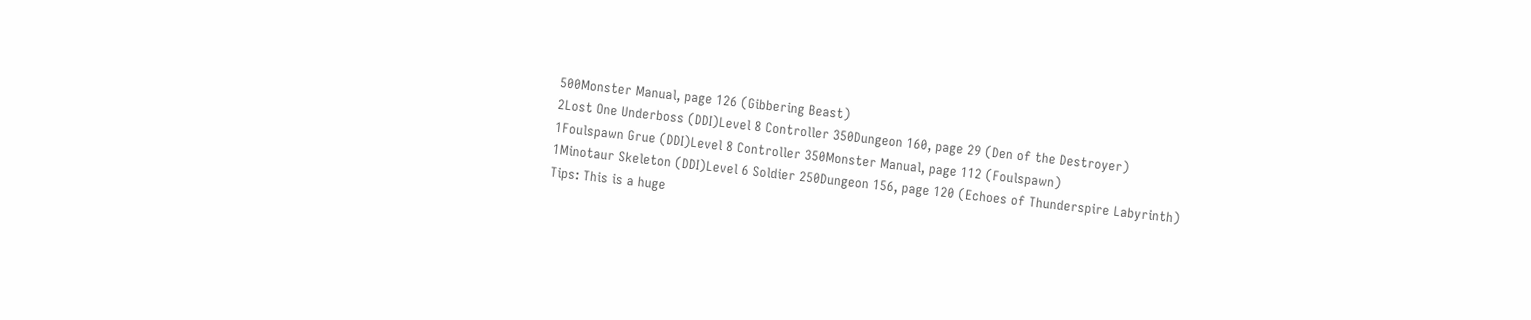500Monster Manual, page 126 (Gibbering Beast)
2Lost One Underboss (DDI)Level 8 Controller 350Dungeon 160, page 29 (Den of the Destroyer)
1Foulspawn Grue (DDI)Level 8 Controller 350Monster Manual, page 112 (Foulspawn)
1Minotaur Skeleton (DDI)Level 6 Soldier 250Dungeon 156, page 120 (Echoes of Thunderspire Labyrinth)
Tips: This is a huge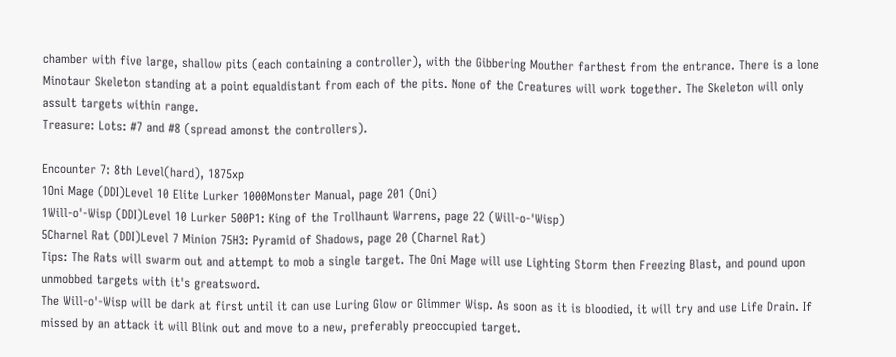chamber with five large, shallow pits (each containing a controller), with the Gibbering Mouther farthest from the entrance. There is a lone Minotaur Skeleton standing at a point equaldistant from each of the pits. None of the Creatures will work together. The Skeleton will only assult targets within range.
Treasure: Lots: #7 and #8 (spread amonst the controllers).

Encounter 7: 8th Level(hard), 1875xp
1Oni Mage (DDI)Level 10 Elite Lurker 1000Monster Manual, page 201 (Oni)
1Will-o'-Wisp (DDI)Level 10 Lurker 500P1: King of the Trollhaunt Warrens, page 22 (Will-o-'Wisp)
5Charnel Rat (DDI)Level 7 Minion 75H3: Pyramid of Shadows, page 20 (Charnel Rat)
Tips: The Rats will swarm out and attempt to mob a single target. The Oni Mage will use Lighting Storm then Freezing Blast, and pound upon unmobbed targets with it's greatsword.
The Will-o'-Wisp will be dark at first until it can use Luring Glow or Glimmer Wisp. As soon as it is bloodied, it will try and use Life Drain. If missed by an attack it will Blink out and move to a new, preferably preoccupied target.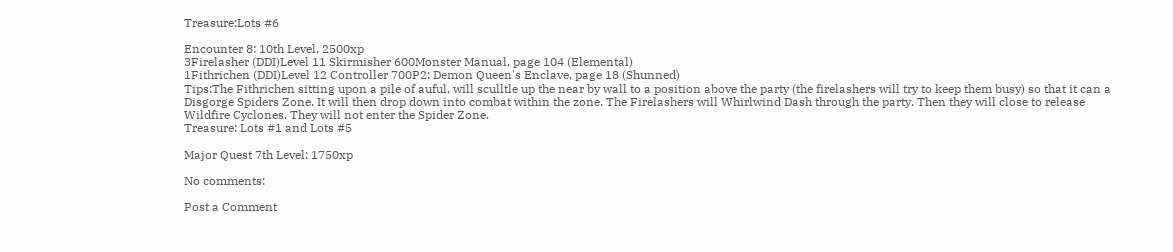Treasure:Lots #6

Encounter 8: 10th Level, 2500xp
3Firelasher (DDI)Level 11 Skirmisher 600Monster Manual, page 104 (Elemental)
1Fithrichen (DDI)Level 12 Controller 700P2: Demon Queen's Enclave, page 18 (Shunned)
Tips:The Fithrichen sitting upon a pile of auful, will sculltle up the near by wall to a position above the party (the firelashers will try to keep them busy) so that it can a Disgorge Spiders Zone. It will then drop down into combat within the zone. The Firelashers will Whirlwind Dash through the party. Then they will close to release Wildfire Cyclones. They will not enter the Spider Zone.
Treasure: Lots #1 and Lots #5

Major Quest 7th Level: 1750xp

No comments:

Post a Comment